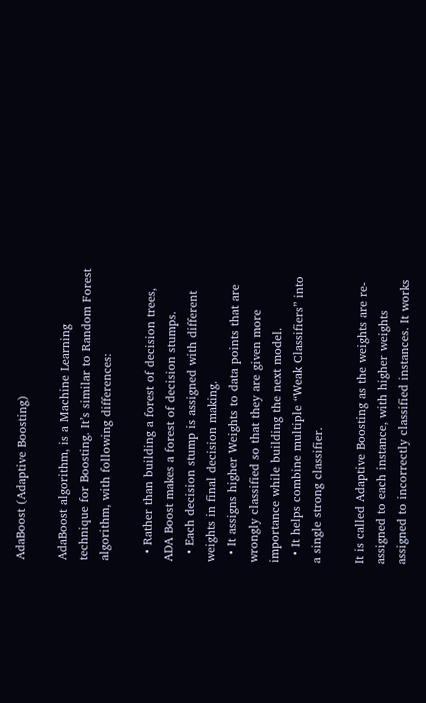AdaBoost (Adaptive Boosting)

AdaBoost algorithm, is a Machine Learning technique for Boosting. It’s similar to Random Forest algorithm, with following differences:

  • Rather than building a forest of decision trees, ADA Boost makes a forest of decision stumps.
  • Each decision stump is assigned with different weights in final decision making.
  • It assigns higher Weights to data points that are wrongly classified so that they are given more importance while building the next model.
  • It helps combine multiple “Weak Classifiers” into a single strong classifier.

It is called Adaptive Boosting as the weights are re-assigned to each instance, with higher weights assigned to incorrectly classified instances. It works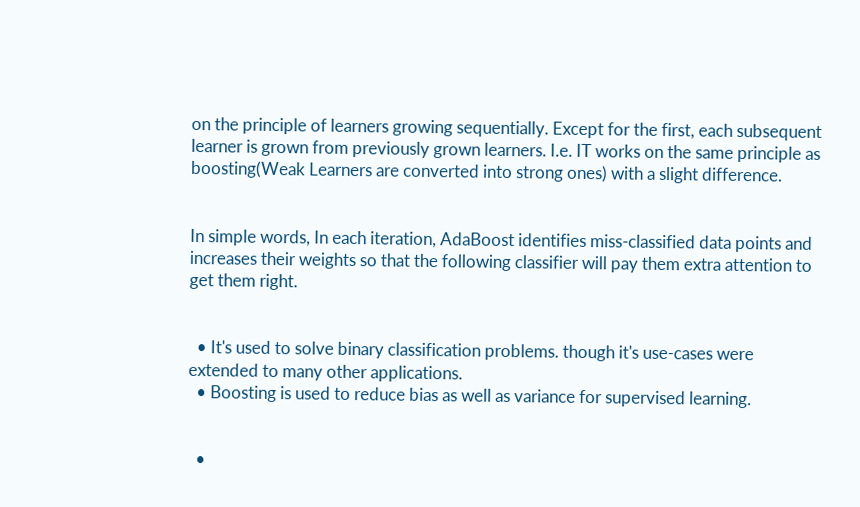on the principle of learners growing sequentially. Except for the first, each subsequent learner is grown from previously grown learners. I.e. IT works on the same principle as boosting(Weak Learners are converted into strong ones) with a slight difference.


In simple words, In each iteration, AdaBoost identifies miss-classified data points and increases their weights so that the following classifier will pay them extra attention to get them right.


  • It's used to solve binary classification problems. though it's use-cases were extended to many other applications.
  • Boosting is used to reduce bias as well as variance for supervised learning.


  •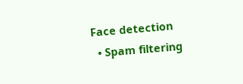Face detection
  • Spam filtering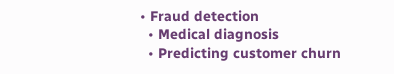• Fraud detection
  • Medical diagnosis
  • Predicting customer churn